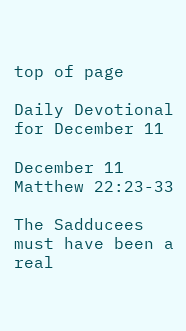top of page

Daily Devotional for December 11

December 11                                              Matthew 22:23-33

The Sadducees must have been a real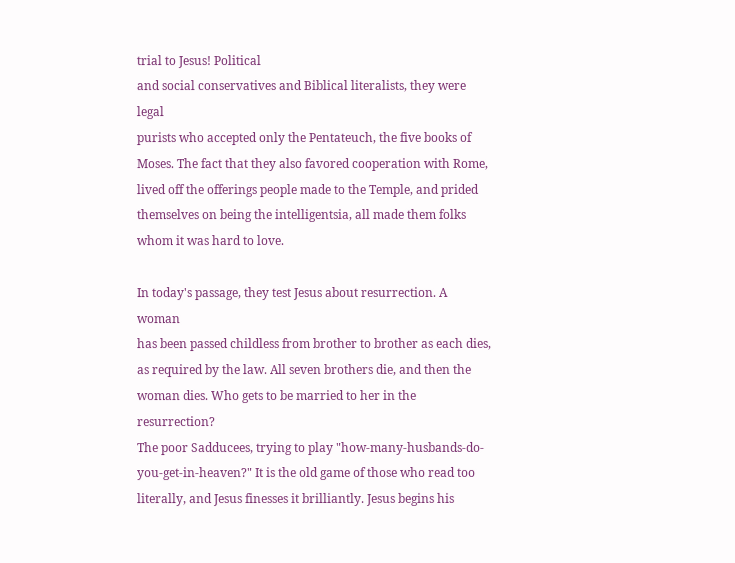trial to Jesus! Political
and social conservatives and Biblical literalists, they were legal
purists who accepted only the Pentateuch, the five books of
Moses. The fact that they also favored cooperation with Rome,
lived off the offerings people made to the Temple, and prided
themselves on being the intelligentsia, all made them folks
whom it was hard to love.

In today's passage, they test Jesus about resurrection. A woman
has been passed childless from brother to brother as each dies,
as required by the law. All seven brothers die, and then the
woman dies. Who gets to be married to her in the resurrection?
The poor Sadducees, trying to play "how-many-husbands-do-
you-get-in-heaven?" It is the old game of those who read too
literally, and Jesus finesses it brilliantly. Jesus begins his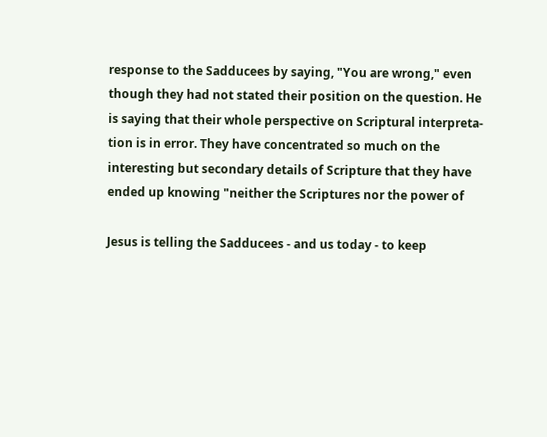response to the Sadducees by saying, "You are wrong," even
though they had not stated their position on the question. He
is saying that their whole perspective on Scriptural interpreta-
tion is in error. They have concentrated so much on the
interesting but secondary details of Scripture that they have
ended up knowing "neither the Scriptures nor the power of

Jesus is telling the Sadducees - and us today - to keep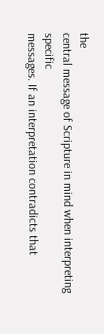the
central message of Scripture in mind when interpreting specific
messages. If an interpretation contradicts that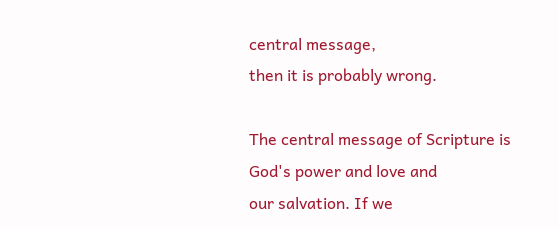central message,
then it is probably wrong.

The central message of Scripture is God's power and love and
our salvation. If we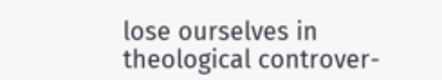lose ourselves in theological controver-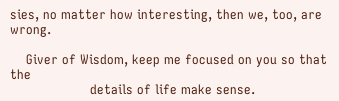sies, no matter how interesting, then we, too, are wrong.

    Giver of Wisdom, keep me focused on you so that the
                    details of life make sense.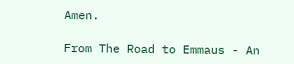Amen.

From The Road to Emmaus - An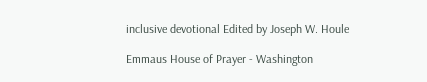inclusive devotional Edited by Joseph W. Houle

Emmaus House of Prayer - Washington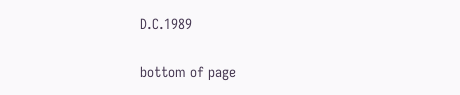D.C.1989

bottom of page